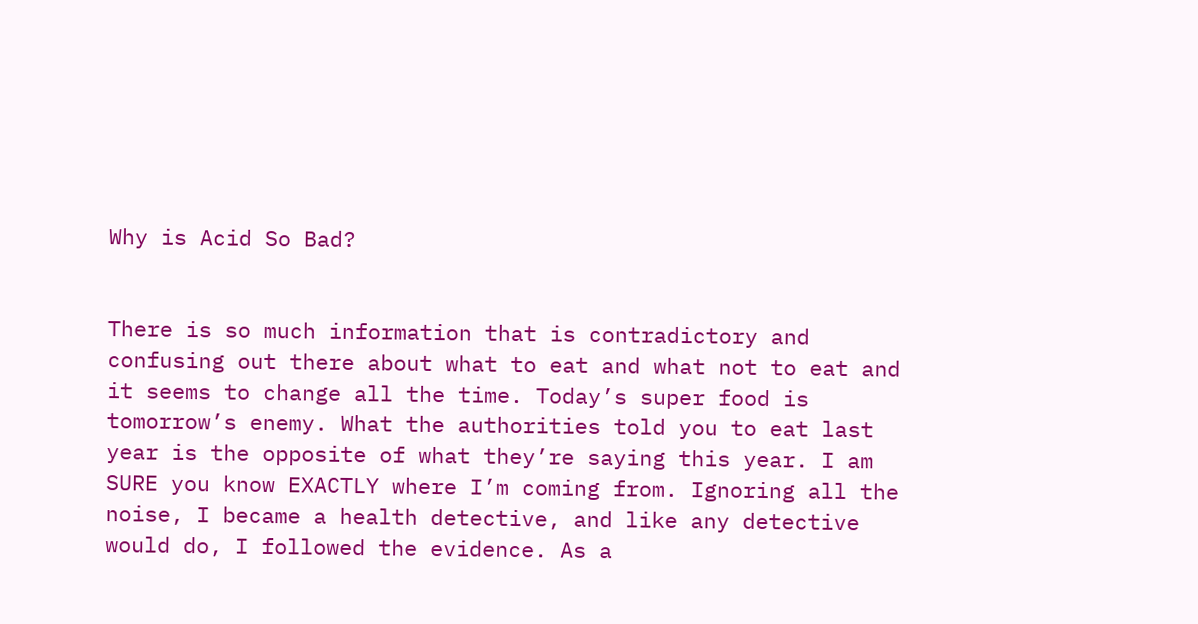Why is Acid So Bad?


There is so much information that is contradictory and confusing out there about what to eat and what not to eat and it seems to change all the time. Today’s super food is tomorrow’s enemy. What the authorities told you to eat last year is the opposite of what they’re saying this year. I am SURE you know EXACTLY where I’m coming from. Ignoring all the noise, I became a health detective, and like any detective would do, I followed the evidence. As a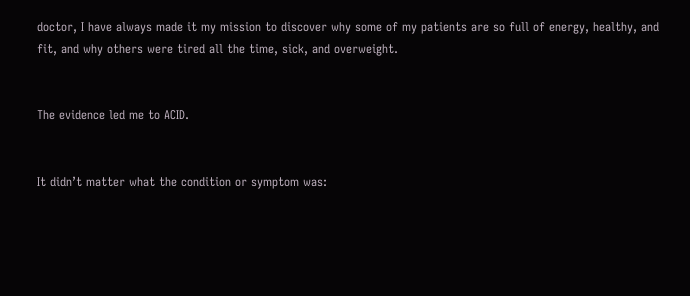doctor, I have always made it my mission to discover why some of my patients are so full of energy, healthy, and fit, and why others were tired all the time, sick, and overweight.


The evidence led me to ACID.


It didn’t matter what the condition or symptom was: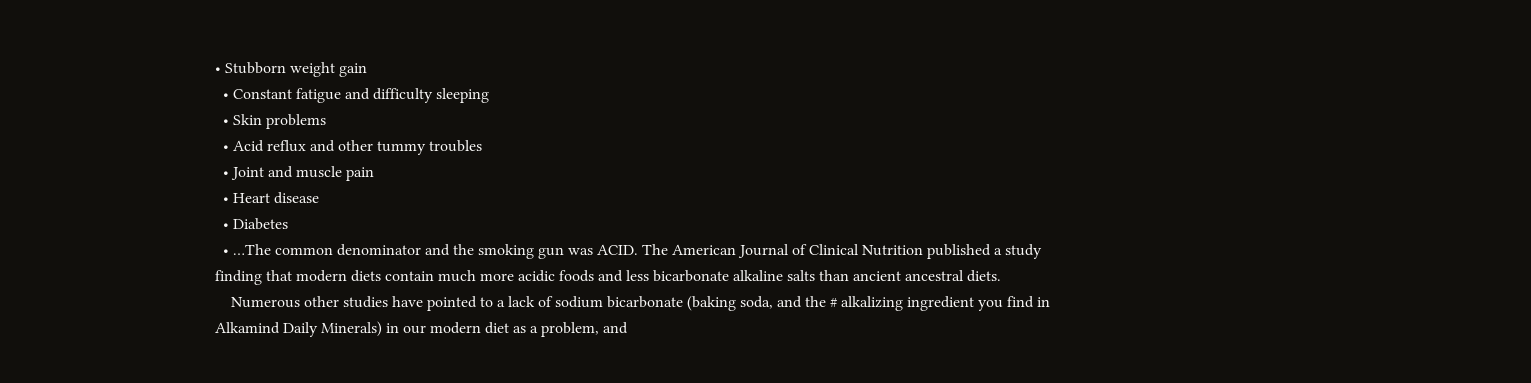• Stubborn weight gain
  • Constant fatigue and difficulty sleeping
  • Skin problems
  • Acid reflux and other tummy troubles
  • Joint and muscle pain
  • Heart disease
  • Diabetes
  • …The common denominator and the smoking gun was ACID. The American Journal of Clinical Nutrition published a study finding that modern diets contain much more acidic foods and less bicarbonate alkaline salts than ancient ancestral diets.
    Numerous other studies have pointed to a lack of sodium bicarbonate (baking soda, and the # alkalizing ingredient you find in Alkamind Daily Minerals) in our modern diet as a problem, and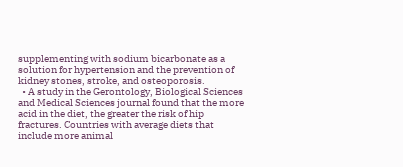supplementing with sodium bicarbonate as a solution for hypertension and the prevention of kidney stones, stroke, and osteoporosis.
  • A study in the Gerontology, Biological Sciences and Medical Sciences journal found that the more acid in the diet, the greater the risk of hip fractures. Countries with average diets that include more animal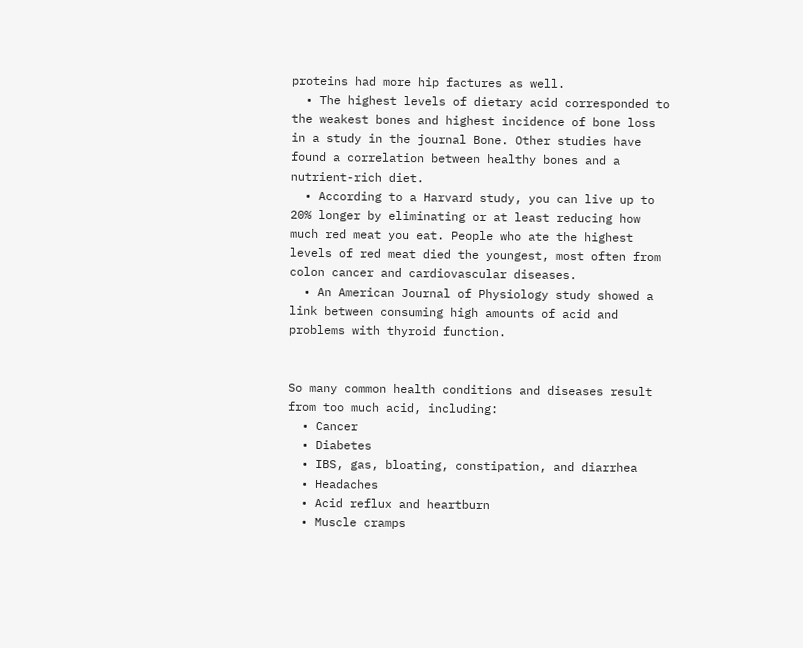proteins had more hip factures as well.
  • The highest levels of dietary acid corresponded to the weakest bones and highest incidence of bone loss in a study in the journal Bone. Other studies have found a correlation between healthy bones and a nutrient-rich diet.
  • According to a Harvard study, you can live up to 20% longer by eliminating or at least reducing how much red meat you eat. People who ate the highest levels of red meat died the youngest, most often from colon cancer and cardiovascular diseases.
  • An American Journal of Physiology study showed a link between consuming high amounts of acid and problems with thyroid function.


So many common health conditions and diseases result from too much acid, including:
  • Cancer
  • Diabetes
  • IBS, gas, bloating, constipation, and diarrhea
  • Headaches
  • Acid reflux and heartburn
  • Muscle cramps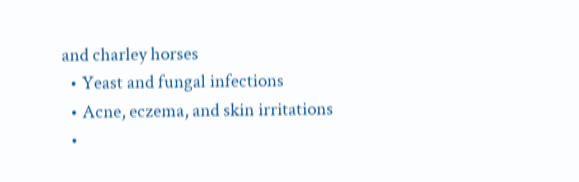and charley horses
  • Yeast and fungal infections
  • Acne, eczema, and skin irritations
  •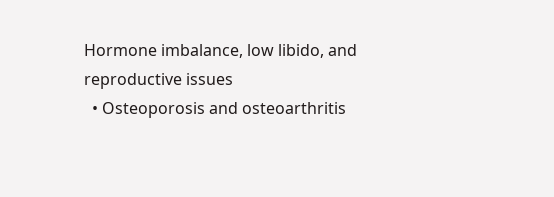Hormone imbalance, low libido, and reproductive issues
  • Osteoporosis and osteoarthritis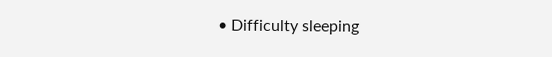• Difficulty sleeping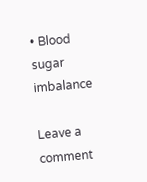• Blood sugar imbalance

Leave a comment